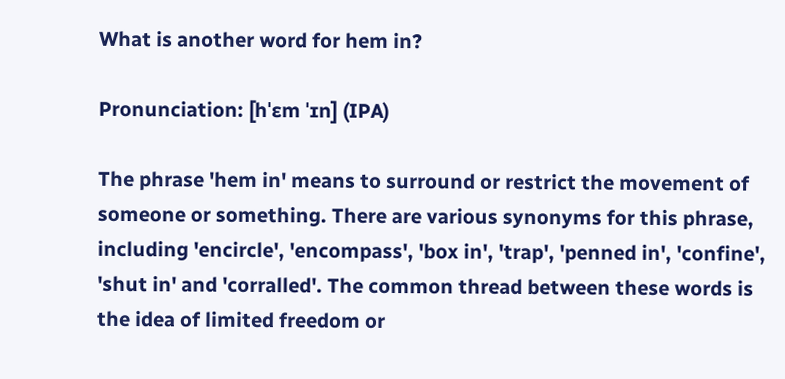What is another word for hem in?

Pronunciation: [hˈɛm ˈɪn] (IPA)

The phrase 'hem in' means to surround or restrict the movement of someone or something. There are various synonyms for this phrase, including 'encircle', 'encompass', 'box in', 'trap', 'penned in', 'confine', 'shut in' and 'corralled'. The common thread between these words is the idea of limited freedom or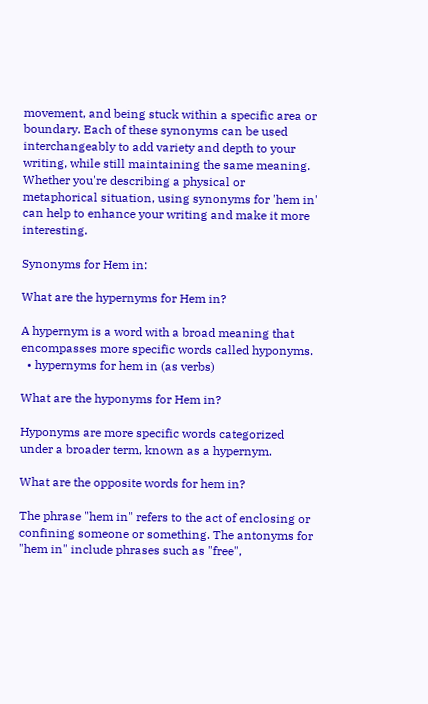movement, and being stuck within a specific area or boundary. Each of these synonyms can be used interchangeably to add variety and depth to your writing, while still maintaining the same meaning. Whether you're describing a physical or metaphorical situation, using synonyms for 'hem in' can help to enhance your writing and make it more interesting.

Synonyms for Hem in:

What are the hypernyms for Hem in?

A hypernym is a word with a broad meaning that encompasses more specific words called hyponyms.
  • hypernyms for hem in (as verbs)

What are the hyponyms for Hem in?

Hyponyms are more specific words categorized under a broader term, known as a hypernym.

What are the opposite words for hem in?

The phrase "hem in" refers to the act of enclosing or confining someone or something. The antonyms for "hem in" include phrases such as "free",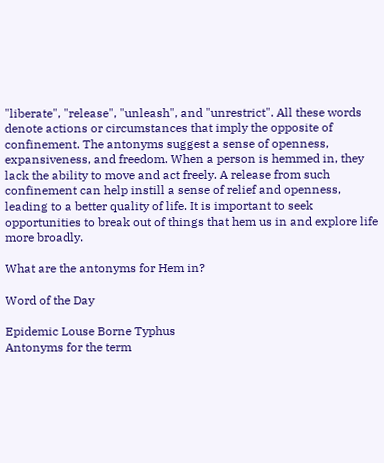"liberate", "release", "unleash", and "unrestrict". All these words denote actions or circumstances that imply the opposite of confinement. The antonyms suggest a sense of openness, expansiveness, and freedom. When a person is hemmed in, they lack the ability to move and act freely. A release from such confinement can help instill a sense of relief and openness, leading to a better quality of life. It is important to seek opportunities to break out of things that hem us in and explore life more broadly.

What are the antonyms for Hem in?

Word of the Day

Epidemic Louse Borne Typhus
Antonyms for the term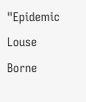"Epidemic Louse Borne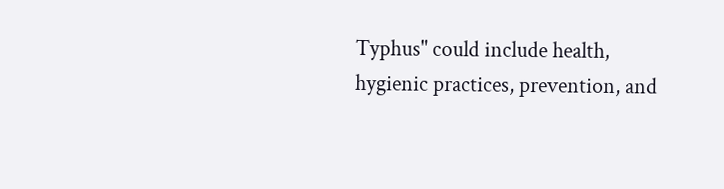Typhus" could include health, hygienic practices, prevention, and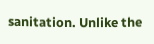sanitation. Unlike the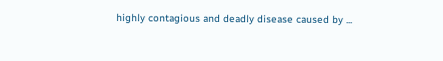highly contagious and deadly disease caused by ...